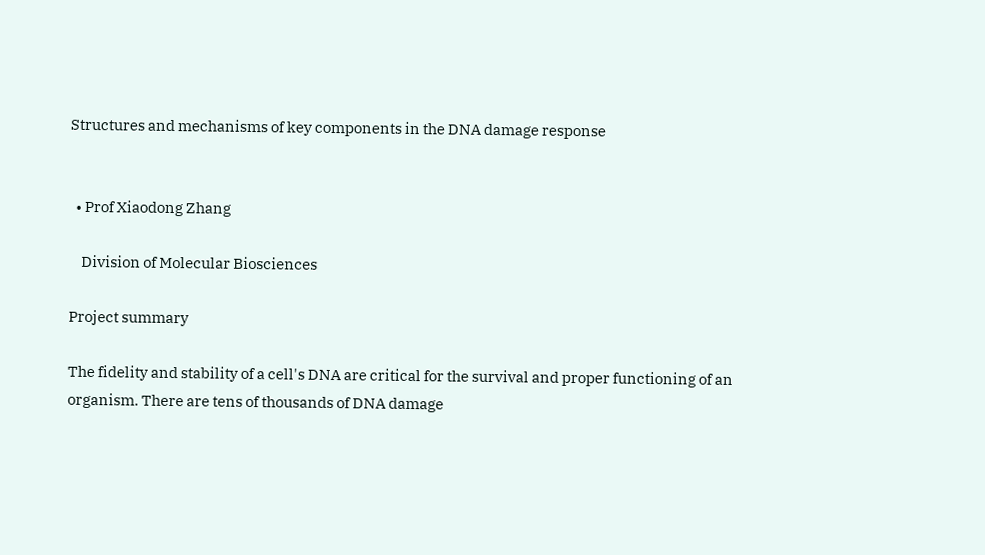Structures and mechanisms of key components in the DNA damage response


  • Prof Xiaodong Zhang

    Division of Molecular Biosciences

Project summary

The fidelity and stability of a cell's DNA are critical for the survival and proper functioning of an organism. There are tens of thousands of DNA damage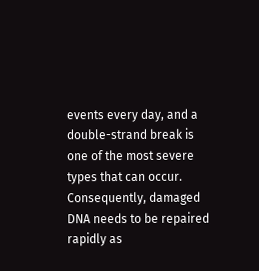events every day, and a double-strand break is one of the most severe types that can occur. Consequently, damaged DNA needs to be repaired rapidly as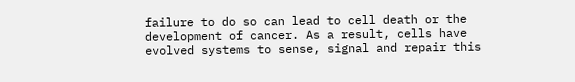failure to do so can lead to cell death or the development of cancer. As a result, cells have evolved systems to sense, signal and repair this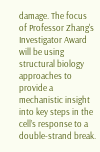damage. The focus of Professor Zhang's Investigator Award will be using structural biology approaches to provide a mechanistic insight into key steps in the cell’s response to a double-strand break.